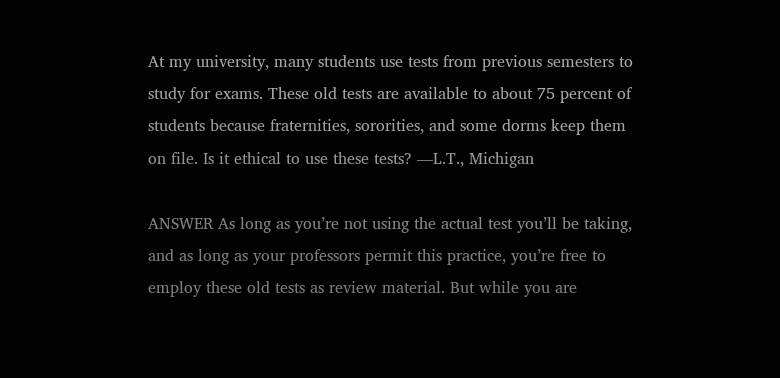At my university, many students use tests from previous semesters to study for exams. These old tests are available to about 75 percent of students because fraternities, sororities, and some dorms keep them on file. Is it ethical to use these tests? —L.T., Michigan

ANSWER As long as you’re not using the actual test you’ll be taking, and as long as your professors permit this practice, you’re free to employ these old tests as review material. But while you are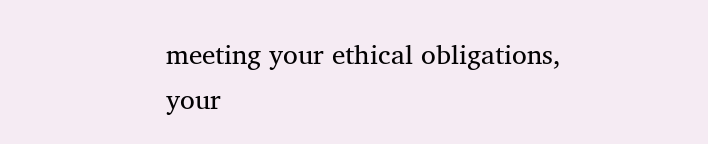meeting your ethical obligations, your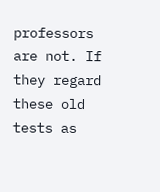professors are not. If they regard these old tests as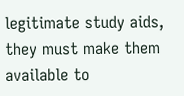legitimate study aids, they must make them available to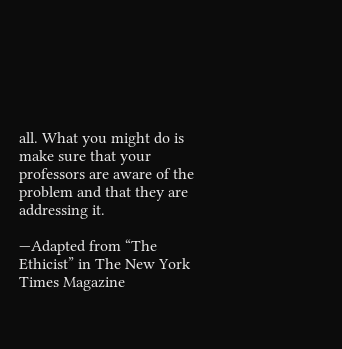all. What you might do is make sure that your professors are aware of the problem and that they are addressing it.

—Adapted from “The Ethicist” in The New York Times Magazine